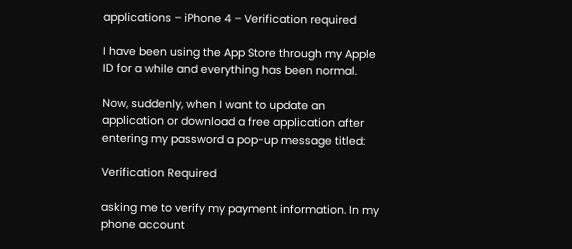applications – iPhone 4 – Verification required

I have been using the App Store through my Apple ID for a while and everything has been normal.

Now, suddenly, when I want to update an application or download a free application after entering my password a pop-up message titled:

Verification Required

asking me to verify my payment information. In my phone account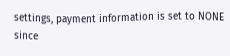settings, payment information is set to NONE since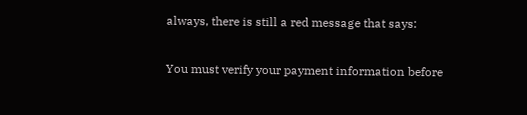always, there is still a red message that says:

You must verify your payment information before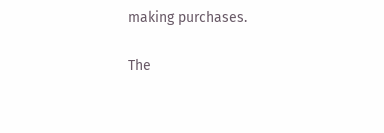making purchases.

The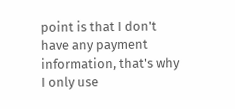point is that I don't have any payment information, that's why I only use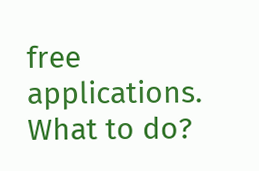free applications. What to do?